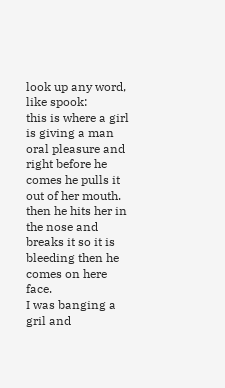look up any word, like spook:
this is where a girl is giving a man oral pleasure and right before he comes he pulls it out of her mouth. then he hits her in the nose and breaks it so it is bleeding then he comes on here face.
I was banging a gril and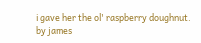i gave her the ol' raspberry doughnut.
by james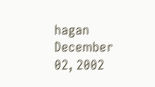hagan December 02, 2002